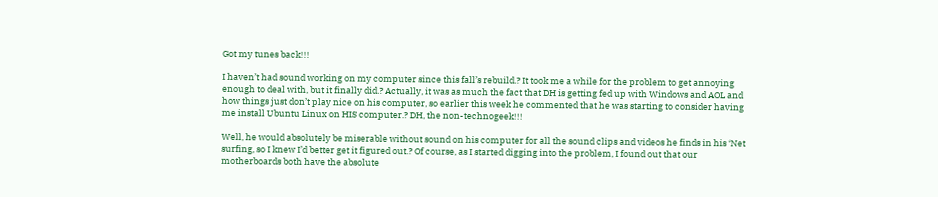Got my tunes back!!!

I haven’t had sound working on my computer since this fall’s rebuild.? It took me a while for the problem to get annoying enough to deal with, but it finally did.? Actually, it was as much the fact that DH is getting fed up with Windows and AOL and how things just don’t play nice on his computer, so earlier this week he commented that he was starting to consider having me install Ubuntu Linux on HIS computer.? DH, the non-technogeek!!!

Well, he would absolutely be miserable without sound on his computer for all the sound clips and videos he finds in his ‘Net surfing, so I knew I’d better get it figured out.? Of course, as I started digging into the problem, I found out that our motherboards both have the absolute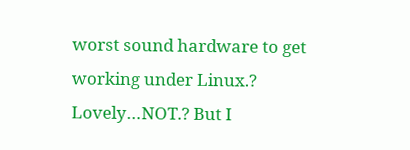worst sound hardware to get working under Linux.? Lovely…NOT.? But I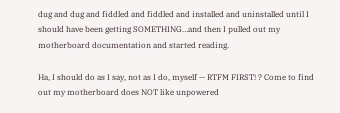dug and dug and fiddled and fiddled and installed and uninstalled until I should have been getting SOMETHING…and then I pulled out my motherboard documentation and started reading.

Ha, I should do as I say, not as I do, myself — RTFM FIRST! ? Come to find out my motherboard does NOT like unpowered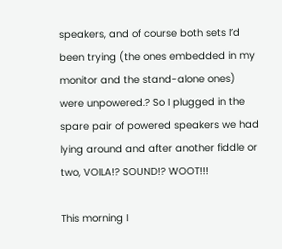speakers, and of course both sets I’d been trying (the ones embedded in my monitor and the stand-alone ones) were unpowered.? So I plugged in the spare pair of powered speakers we had lying around and after another fiddle or two, VOILA!? SOUND!? WOOT!!!

This morning I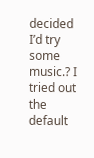decided I’d try some music.? I tried out the default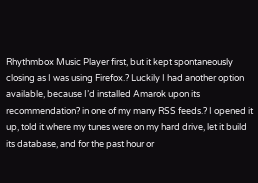Rhythmbox Music Player first, but it kept spontaneously closing as I was using Firefox.? Luckily I had another option available, because I’d installed Amarok upon its recommendation? in one of my many RSS feeds.? I opened it up, told it where my tunes were on my hard drive, let it build its database, and for the past hour or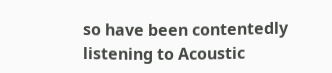so have been contentedly listening to Acoustic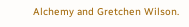Alchemy and Gretchen Wilson.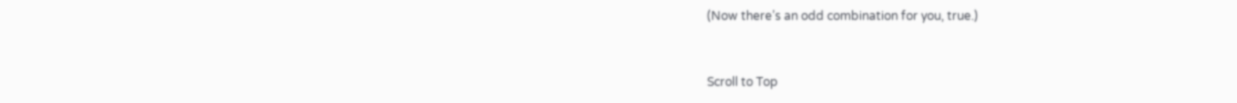(Now there’s an odd combination for you, true.)


Scroll to Top